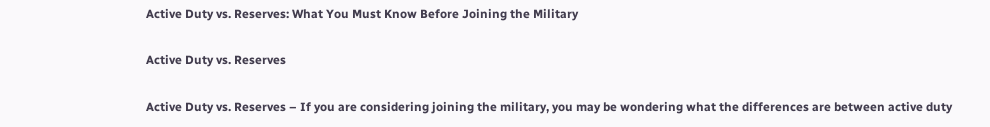Active Duty vs. Reserves: What You Must Know Before Joining the Military

Active Duty vs. Reserves

Active Duty vs. Reserves – If you are considering joining the military, you may be wondering what the differences are between active duty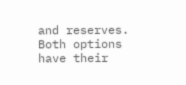and reserves. Both options have their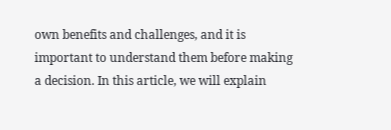own benefits and challenges, and it is important to understand them before making a decision. In this article, we will explain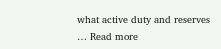what active duty and reserves … Read more